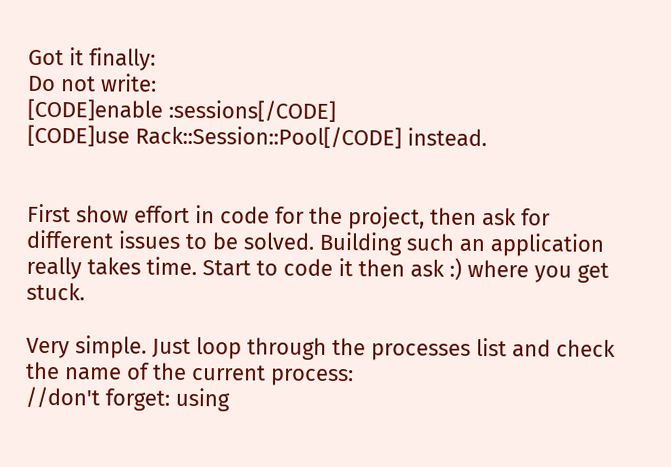Got it finally:
Do not write:
[CODE]enable :sessions[/CODE]
[CODE]use Rack::Session::Pool[/CODE] instead.


First show effort in code for the project, then ask for different issues to be solved. Building such an application really takes time. Start to code it then ask :) where you get stuck.

Very simple. Just loop through the processes list and check the name of the current process:
//don't forget: using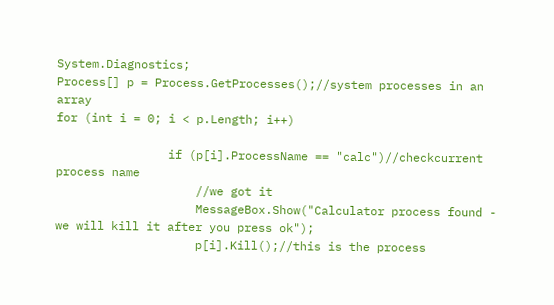System.Diagnostics;
Process[] p = Process.GetProcesses();//system processes in an array
for (int i = 0; i < p.Length; i++)

                if (p[i].ProcessName == "calc")//checkcurrent process name
                    //we got it
                    MessageBox.Show("Calculator process found - we will kill it after you press ok");
                    p[i].Kill();//this is the process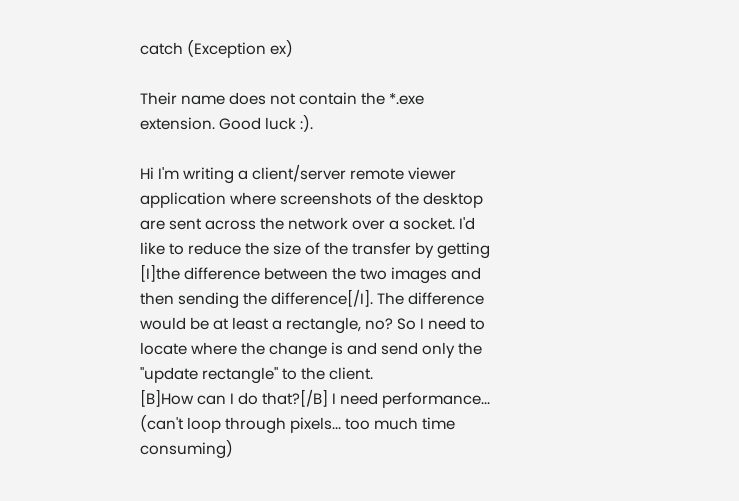catch (Exception ex)

Their name does not contain the *.exe extension. Good luck :).

Hi I'm writing a client/server remote viewer application where screenshots of the desktop are sent across the network over a socket. I'd like to reduce the size of the transfer by getting [I]the difference between the two images and then sending the difference[/I]. The difference would be at least a rectangle, no? So I need to locate where the change is and send only the "update rectangle" to the client.
[B]How can I do that?[/B] I need performance... (can't loop through pixels... too much time consuming)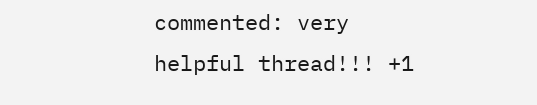commented: very helpful thread!!! +1